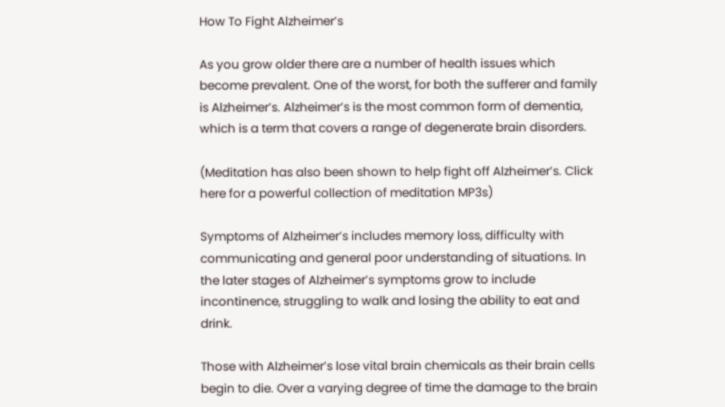How To Fight Alzheimer’s

As you grow older there are a number of health issues which become prevalent. One of the worst, for both the sufferer and family is Alzheimer’s. Alzheimer’s is the most common form of dementia, which is a term that covers a range of degenerate brain disorders.

(Meditation has also been shown to help fight off Alzheimer’s. Click here for a powerful collection of meditation MP3s)

Symptoms of Alzheimer’s includes memory loss, difficulty with communicating and general poor understanding of situations. In the later stages of Alzheimer’s symptoms grow to include incontinence, struggling to walk and losing the ability to eat and drink.

Those with Alzheimer’s lose vital brain chemicals as their brain cells begin to die. Over a varying degree of time the damage to the brain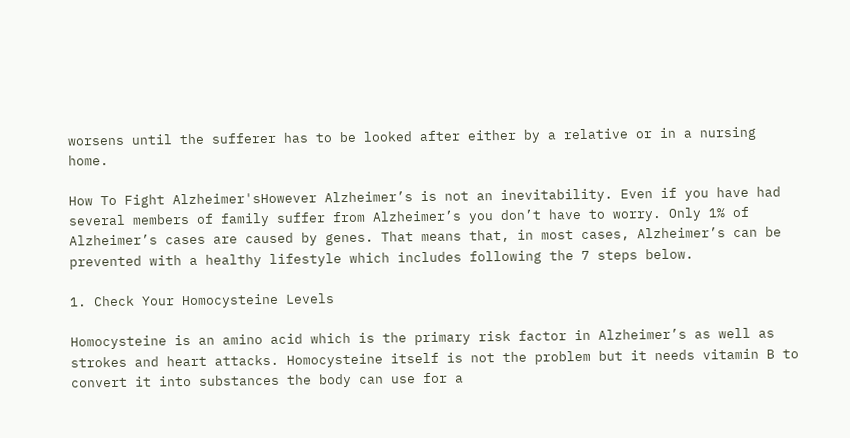worsens until the sufferer has to be looked after either by a relative or in a nursing home.

How To Fight Alzheimer'sHowever Alzheimer’s is not an inevitability. Even if you have had several members of family suffer from Alzheimer’s you don’t have to worry. Only 1% of Alzheimer’s cases are caused by genes. That means that, in most cases, Alzheimer’s can be prevented with a healthy lifestyle which includes following the 7 steps below.

1. Check Your Homocysteine Levels

Homocysteine is an amino acid which is the primary risk factor in Alzheimer’s as well as strokes and heart attacks. Homocysteine itself is not the problem but it needs vitamin B to convert it into substances the body can use for a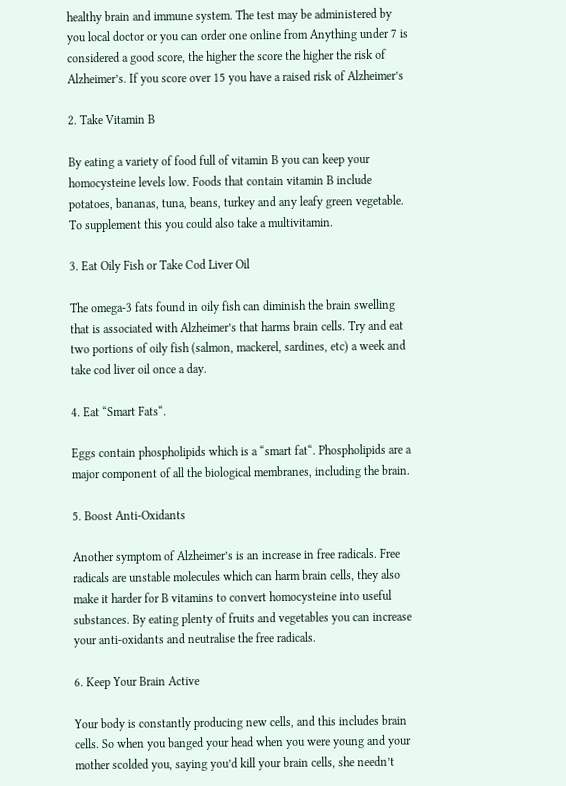healthy brain and immune system. The test may be administered by you local doctor or you can order one online from Anything under 7 is considered a good score, the higher the score the higher the risk of Alzheimer’s. If you score over 15 you have a raised risk of Alzheimer’s

2. Take Vitamin B

By eating a variety of food full of vitamin B you can keep your homocysteine levels low. Foods that contain vitamin B include potatoes, bananas, tuna, beans, turkey and any leafy green vegetable. To supplement this you could also take a multivitamin.

3. Eat Oily Fish or Take Cod Liver Oil

The omega-3 fats found in oily fish can diminish the brain swelling that is associated with Alzheimer’s that harms brain cells. Try and eat two portions of oily fish (salmon, mackerel, sardines, etc) a week and take cod liver oil once a day.

4. Eat “Smart Fats“.

Eggs contain phospholipids which is a “smart fat“. Phospholipids are a major component of all the biological membranes, including the brain.

5. Boost Anti-Oxidants

Another symptom of Alzheimer’s is an increase in free radicals. Free radicals are unstable molecules which can harm brain cells, they also make it harder for B vitamins to convert homocysteine into useful substances. By eating plenty of fruits and vegetables you can increase your anti-oxidants and neutralise the free radicals.

6. Keep Your Brain Active

Your body is constantly producing new cells, and this includes brain cells. So when you banged your head when you were young and your mother scolded you, saying you’d kill your brain cells, she needn’t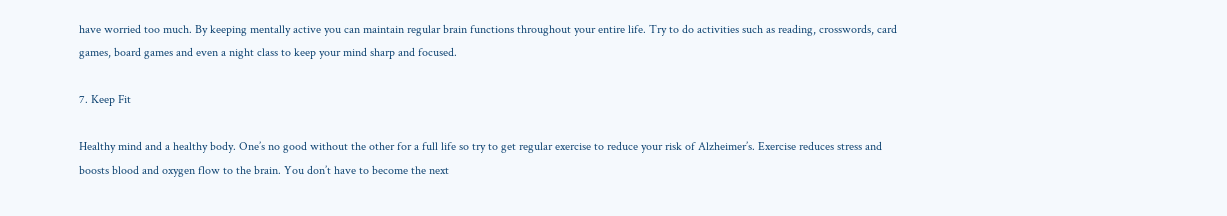have worried too much. By keeping mentally active you can maintain regular brain functions throughout your entire life. Try to do activities such as reading, crosswords, card games, board games and even a night class to keep your mind sharp and focused.

7. Keep Fit

Healthy mind and a healthy body. One’s no good without the other for a full life so try to get regular exercise to reduce your risk of Alzheimer’s. Exercise reduces stress and boosts blood and oxygen flow to the brain. You don’t have to become the next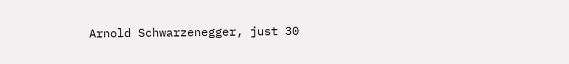Arnold Schwarzenegger, just 30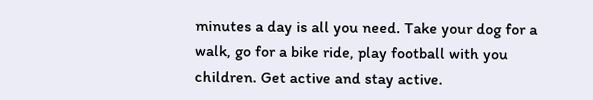minutes a day is all you need. Take your dog for a walk, go for a bike ride, play football with you children. Get active and stay active.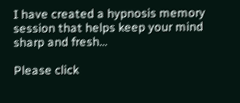I have created a hypnosis memory session that helps keep your mind sharp and fresh…

Please click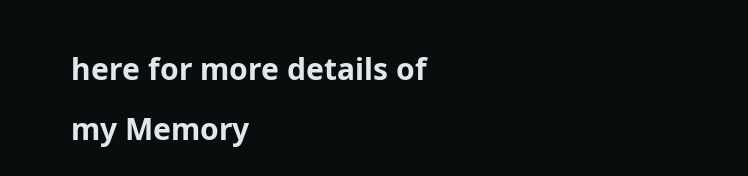here for more details of my Memory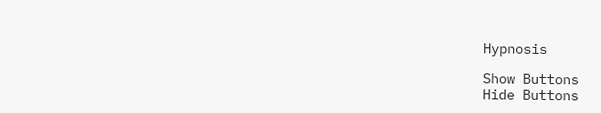Hypnosis

Show Buttons
Hide Buttons